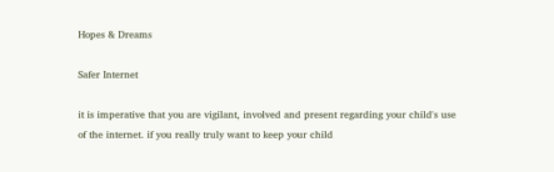Hopes & Dreams

Safer Internet

it is imperative that you are vigilant, involved and present regarding your child's use of the internet. if you really truly want to keep your child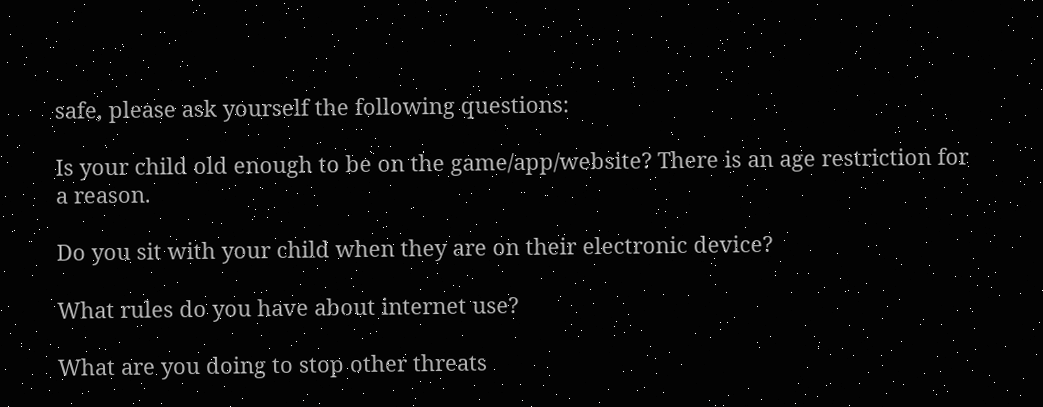safe, please ask yourself the following questions:

Is your child old enough to be on the game/app/website? There is an age restriction for a reason.

Do you sit with your child when they are on their electronic device?

What rules do you have about internet use?

What are you doing to stop other threats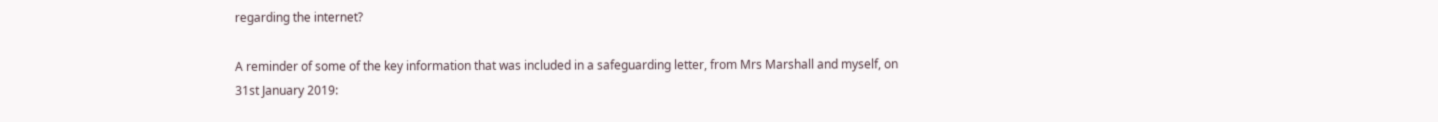regarding the internet?

A reminder of some of the key information that was included in a safeguarding letter, from Mrs Marshall and myself, on 31st January 2019: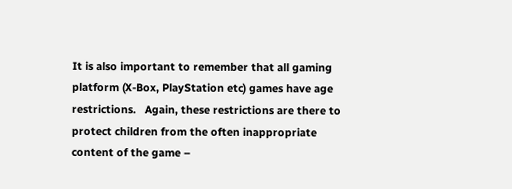It is also important to remember that all gaming platform (X-Box, PlayStation etc) games have age restrictions.   Again, these restrictions are there to protect children from the often inappropriate content of the game –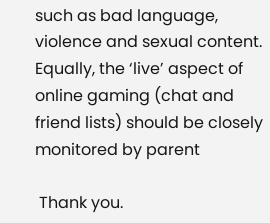such as bad language, violence and sexual content. Equally, the ‘live’ aspect of online gaming (chat and friend lists) should be closely monitored by parent

 Thank you.